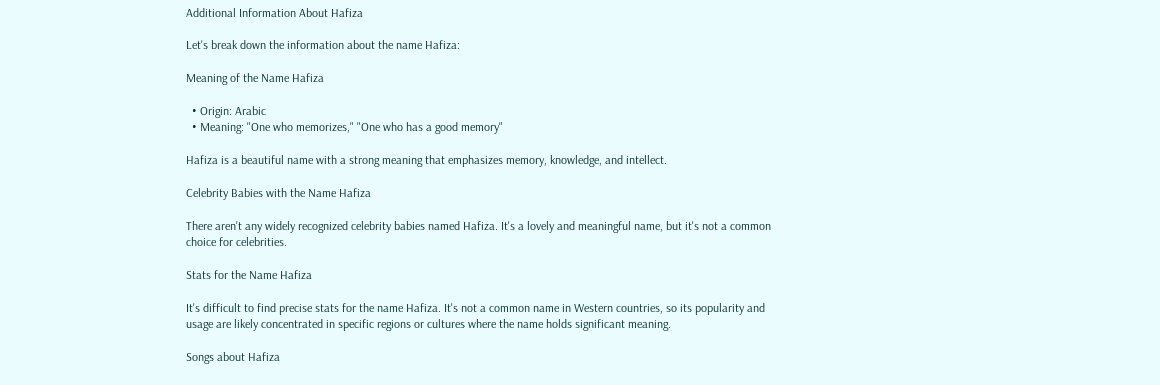Additional Information About Hafiza

Let's break down the information about the name Hafiza:

Meaning of the Name Hafiza

  • Origin: Arabic
  • Meaning: "One who memorizes," "One who has a good memory"

Hafiza is a beautiful name with a strong meaning that emphasizes memory, knowledge, and intellect.

Celebrity Babies with the Name Hafiza

There aren't any widely recognized celebrity babies named Hafiza. It's a lovely and meaningful name, but it's not a common choice for celebrities.

Stats for the Name Hafiza

It's difficult to find precise stats for the name Hafiza. It's not a common name in Western countries, so its popularity and usage are likely concentrated in specific regions or cultures where the name holds significant meaning.

Songs about Hafiza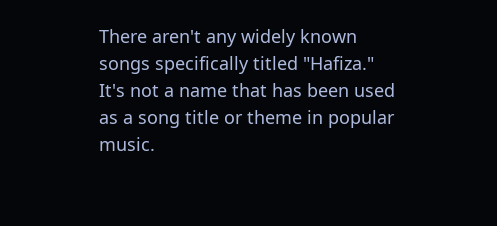There aren't any widely known songs specifically titled "Hafiza." It's not a name that has been used as a song title or theme in popular music.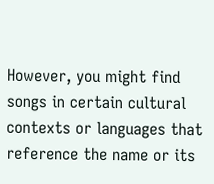However, you might find songs in certain cultural contexts or languages that reference the name or its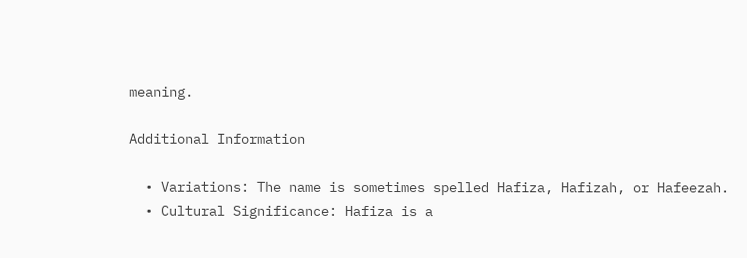meaning.

Additional Information

  • Variations: The name is sometimes spelled Hafiza, Hafizah, or Hafeezah.
  • Cultural Significance: Hafiza is a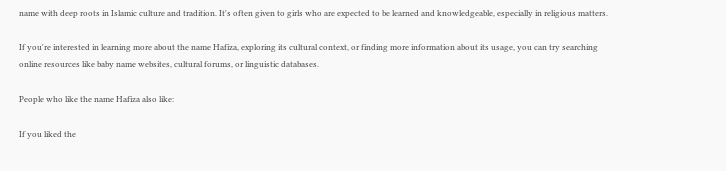name with deep roots in Islamic culture and tradition. It's often given to girls who are expected to be learned and knowledgeable, especially in religious matters.

If you're interested in learning more about the name Hafiza, exploring its cultural context, or finding more information about its usage, you can try searching online resources like baby name websites, cultural forums, or linguistic databases.

People who like the name Hafiza also like:

If you liked the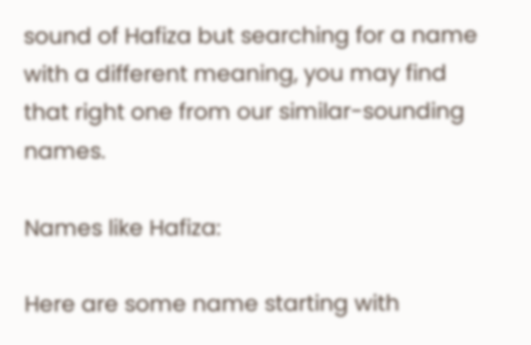sound of Hafiza but searching for a name with a different meaning, you may find that right one from our similar-sounding names.

Names like Hafiza:

Here are some name starting with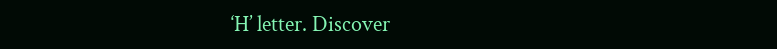‘H’ letter. Discover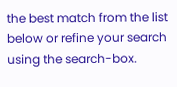the best match from the list below or refine your search using the search-box.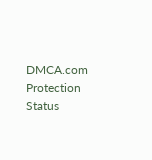DMCA.com Protection Status